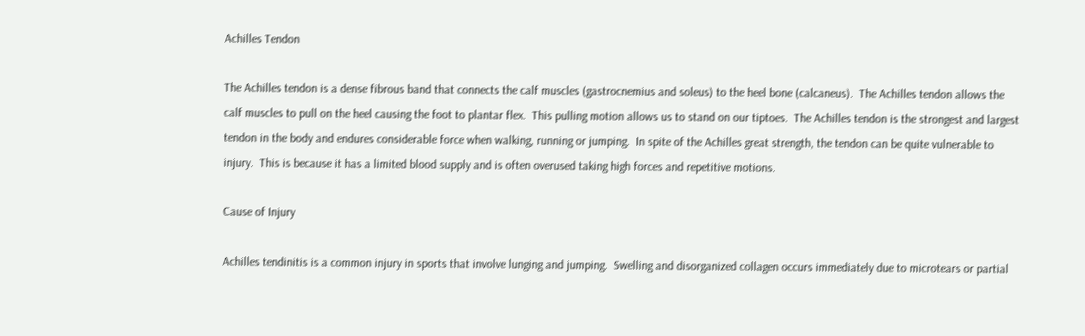Achilles Tendon

The Achilles tendon is a dense fibrous band that connects the calf muscles (gastrocnemius and soleus) to the heel bone (calcaneus).  The Achilles tendon allows the calf muscles to pull on the heel causing the foot to plantar flex.  This pulling motion allows us to stand on our tiptoes.  The Achilles tendon is the strongest and largest tendon in the body and endures considerable force when walking, running or jumping.  In spite of the Achilles great strength, the tendon can be quite vulnerable to injury.  This is because it has a limited blood supply and is often overused taking high forces and repetitive motions.

Cause of Injury

Achilles tendinitis is a common injury in sports that involve lunging and jumping.  Swelling and disorganized collagen occurs immediately due to microtears or partial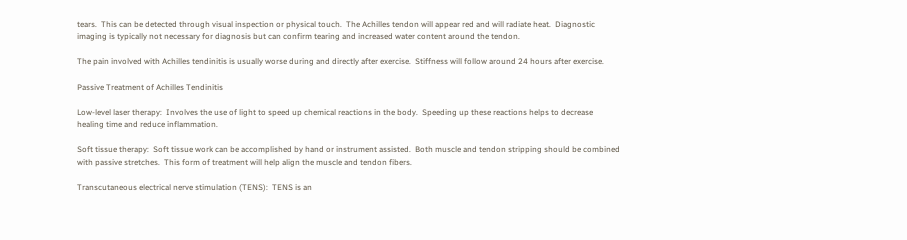tears.  This can be detected through visual inspection or physical touch.  The Achilles tendon will appear red and will radiate heat.  Diagnostic imaging is typically not necessary for diagnosis but can confirm tearing and increased water content around the tendon.

The pain involved with Achilles tendinitis is usually worse during and directly after exercise.  Stiffness will follow around 24 hours after exercise.

Passive Treatment of Achilles Tendinitis

Low-level laser therapy:  Involves the use of light to speed up chemical reactions in the body.  Speeding up these reactions helps to decrease healing time and reduce inflammation.

Soft tissue therapy:  Soft tissue work can be accomplished by hand or instrument assisted.  Both muscle and tendon stripping should be combined with passive stretches.  This form of treatment will help align the muscle and tendon fibers.

Transcutaneous electrical nerve stimulation (TENS):  TENS is an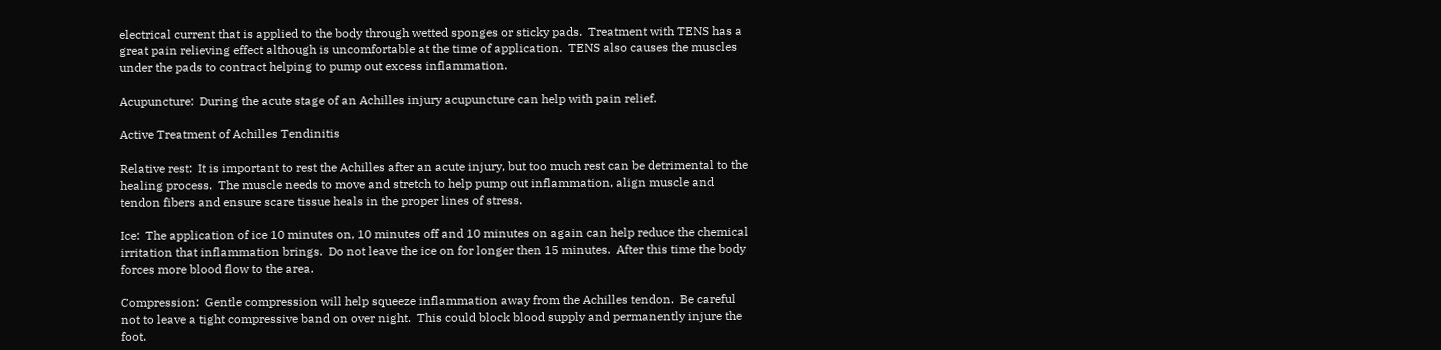electrical current that is applied to the body through wetted sponges or sticky pads.  Treatment with TENS has a great pain relieving effect although is uncomfortable at the time of application.  TENS also causes the muscles under the pads to contract helping to pump out excess inflammation.

Acupuncture:  During the acute stage of an Achilles injury acupuncture can help with pain relief.

Active Treatment of Achilles Tendinitis

Relative rest:  It is important to rest the Achilles after an acute injury, but too much rest can be detrimental to the healing process.  The muscle needs to move and stretch to help pump out inflammation, align muscle and tendon fibers and ensure scare tissue heals in the proper lines of stress.

Ice:  The application of ice 10 minutes on, 10 minutes off and 10 minutes on again can help reduce the chemical irritation that inflammation brings.  Do not leave the ice on for longer then 15 minutes.  After this time the body forces more blood flow to the area.

Compression:  Gentle compression will help squeeze inflammation away from the Achilles tendon.  Be careful not to leave a tight compressive band on over night.  This could block blood supply and permanently injure the foot.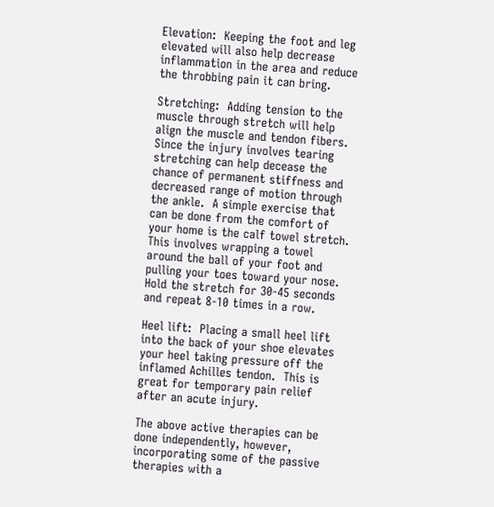Elevation:  Keeping the foot and leg elevated will also help decrease inflammation in the area and reduce the throbbing pain it can bring.

Stretching:  Adding tension to the muscle through stretch will help align the muscle and tendon fibers.  Since the injury involves tearing stretching can help decease the chance of permanent stiffness and decreased range of motion through the ankle.  A simple exercise that can be done from the comfort of your home is the calf towel stretch.  This involves wrapping a towel around the ball of your foot and pulling your toes toward your nose.  Hold the stretch for 30-45 seconds and repeat 8-10 times in a row.

Heel lift:  Placing a small heel lift into the back of your shoe elevates your heel taking pressure off the inflamed Achilles tendon.  This is great for temporary pain relief after an acute injury.

The above active therapies can be done independently, however, incorporating some of the passive therapies with a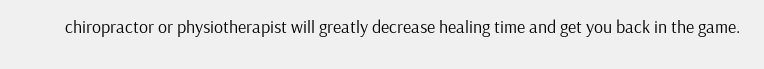chiropractor or physiotherapist will greatly decrease healing time and get you back in the game.